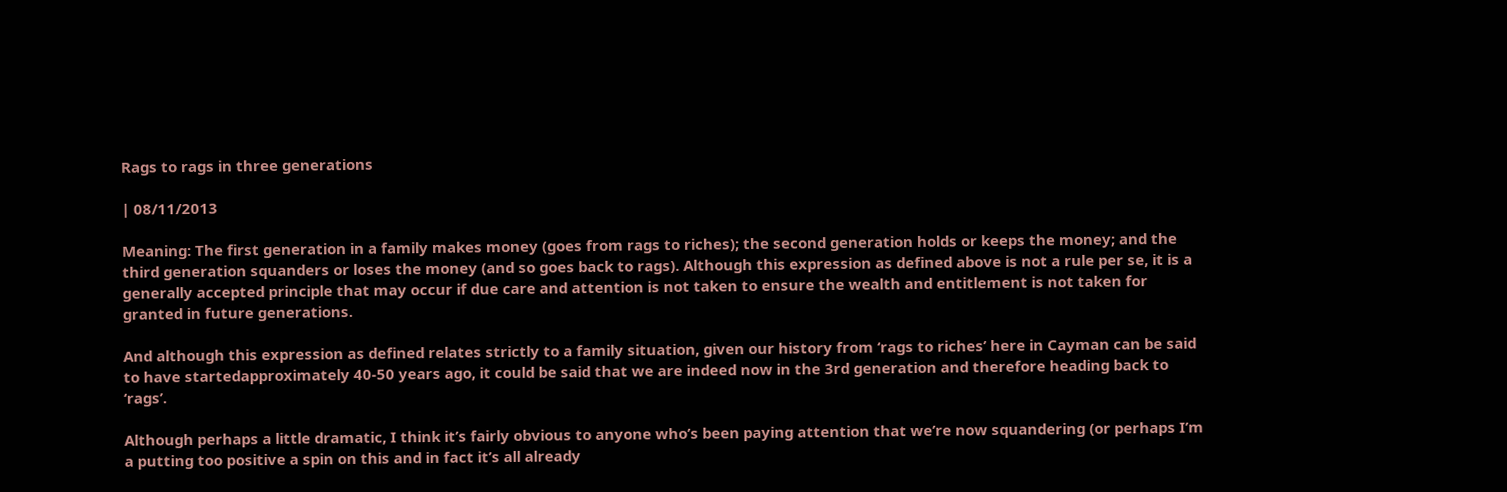Rags to rags in three generations

| 08/11/2013

Meaning: The first generation in a family makes money (goes from rags to riches); the second generation holds or keeps the money; and the third generation squanders or loses the money (and so goes back to rags). Although this expression as defined above is not a rule per se, it is a generally accepted principle that may occur if due care and attention is not taken to ensure the wealth and entitlement is not taken for granted in future generations.

And although this expression as defined relates strictly to a family situation, given our history from ‘rags to riches’ here in Cayman can be said to have startedapproximately 40-50 years ago, it could be said that we are indeed now in the 3rd generation and therefore heading back to ‘rags’.

Although perhaps a little dramatic, I think it’s fairly obvious to anyone who’s been paying attention that we’re now squandering (or perhaps I’m a putting too positive a spin on this and in fact it’s all already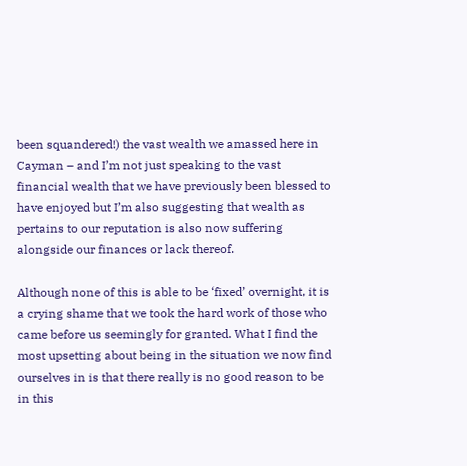been squandered!) the vast wealth we amassed here in Cayman – and I’m not just speaking to the vast financial wealth that we have previously been blessed to have enjoyed but I’m also suggesting that wealth as pertains to our reputation is also now suffering alongside our finances or lack thereof.

Although none of this is able to be ‘fixed’ overnight, it is a crying shame that we took the hard work of those who came before us seemingly for granted. What I find the most upsetting about being in the situation we now find ourselves in is that there really is no good reason to be in this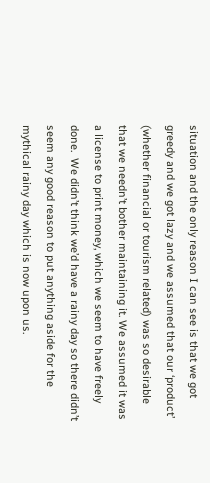situation and the only reason I can see is that we got greedy and we got lazy and we assumed that our ‘product’ (whether financial or tourism related) was so desirable that we needn’t bother maintaining it. We assumed it was a license to print money, which we seem to have freely done.  We didn’t think we’d have a rainy day so there didn’t seem any good reason to put anything aside for the mythical rainy day which is now upon us.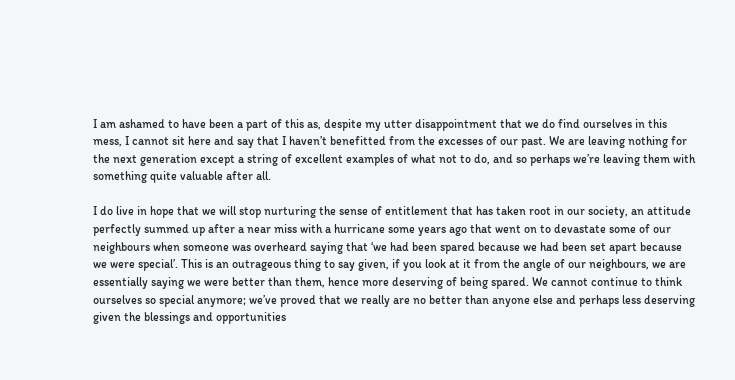I am ashamed to have been a part of this as, despite my utter disappointment that we do find ourselves in this mess, I cannot sit here and say that I haven’t benefitted from the excesses of our past. We are leaving nothing for the next generation except a string of excellent examples of what not to do, and so perhaps we’re leaving them with something quite valuable after all.

I do live in hope that we will stop nurturing the sense of entitlement that has taken root in our society, an attitude perfectly summed up after a near miss with a hurricane some years ago that went on to devastate some of our neighbours when someone was overheard saying that ‘we had been spared because we had been set apart because we were special’. This is an outrageous thing to say given, if you look at it from the angle of our neighbours, we are essentially saying we were better than them, hence more deserving of being spared. We cannot continue to think ourselves so special anymore; we’ve proved that we really are no better than anyone else and perhaps less deserving given the blessings and opportunities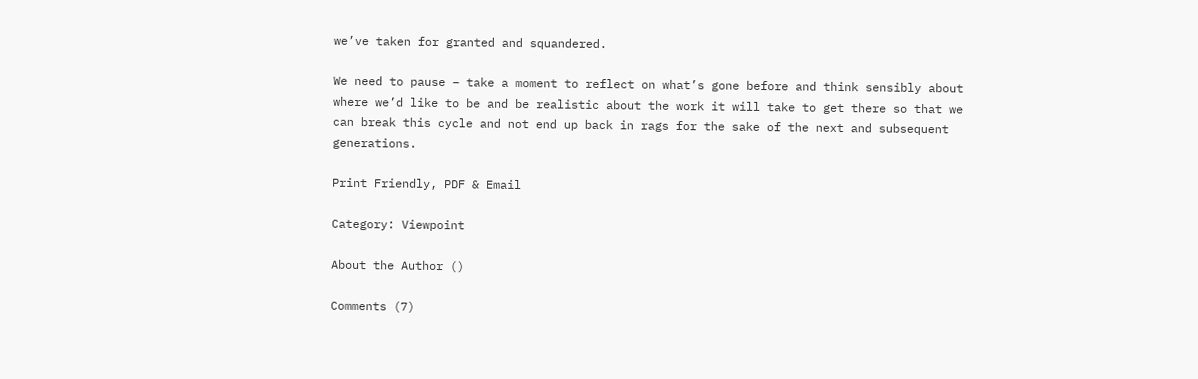we’ve taken for granted and squandered.

We need to pause – take a moment to reflect on what’s gone before and think sensibly about where we’d like to be and be realistic about the work it will take to get there so that we can break this cycle and not end up back in rags for the sake of the next and subsequent generations.

Print Friendly, PDF & Email

Category: Viewpoint

About the Author ()

Comments (7)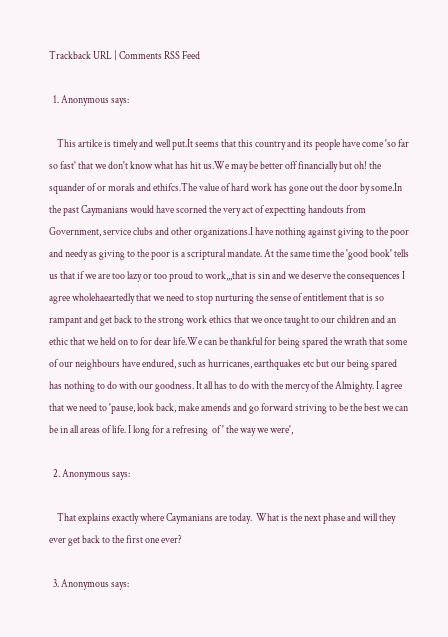Trackback URL | Comments RSS Feed

  1. Anonymous says:

    This artilce is timely and well put.It seems that this country and its people have come 'so far so fast' that we don't know what has hit us.We may be better off financially but oh! the squander of or morals and ethifcs.The value of hard work has gone out the door by some.In the past Caymanians would have scorned the very act of expectting handouts from Government, service clubs and other organizations.I have nothing against giving to the poor and needy as giving to the poor is a scriptural mandate. At the same time the 'good book' tells us that if we are too lazy or too proud to work,,,that is sin and we deserve the consequences I agree wholehaeartedly that we need to stop nurturing the sense of entitlement that is so rampant and get back to the strong work ethics that we once taught to our children and an ethic that we held on to for dear life.We can be thankful for being spared the wrath that some of our neighbours have endured, such as hurricanes, earthquakes etc but our being spared has nothing to do with our goodness. It all has to do with the mercy of the Almighty. I agree that we need to 'pause, look back, make amends and go forward striving to be the best we can be in all areas of life. I long for a refresing  of ' the way we were',

  2. Anonymous says:

    That explains exactly where Caymanians are today.  What is the next phase and will they ever get back to the first one ever?

  3. Anonymous says: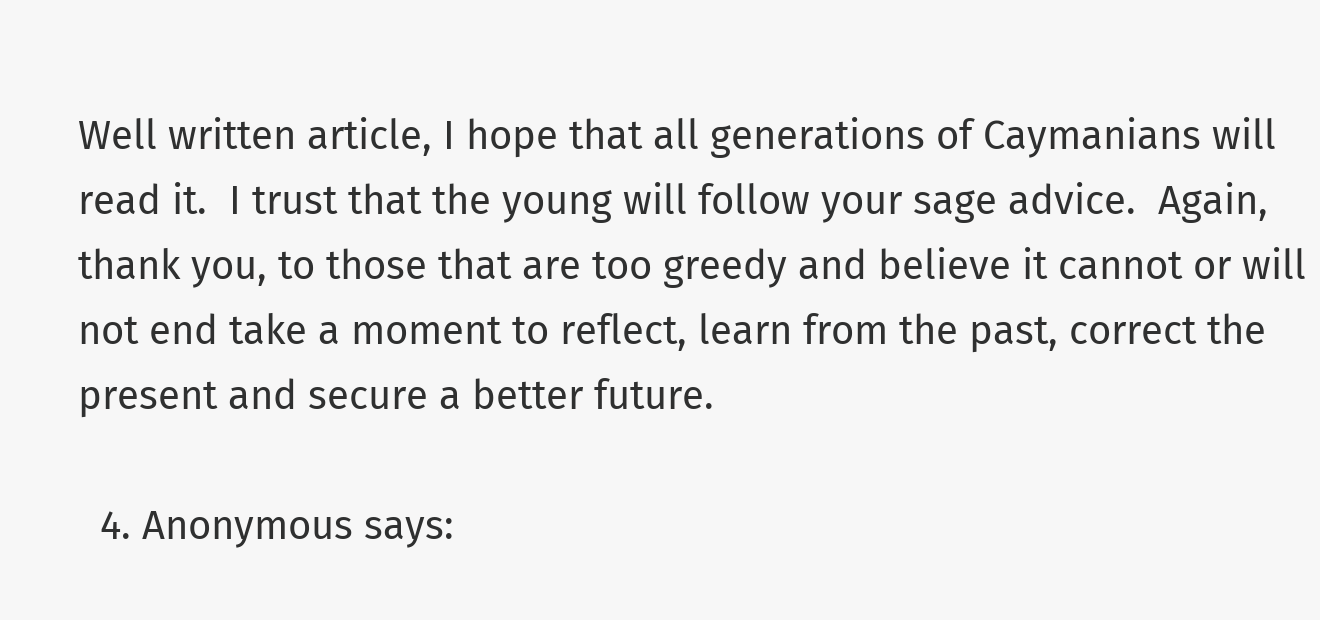Well written article, I hope that all generations of Caymanians will read it.  I trust that the young will follow your sage advice.  Again, thank you, to those that are too greedy and believe it cannot or will not end take a moment to reflect, learn from the past, correct the present and secure a better future.

  4. Anonymous says: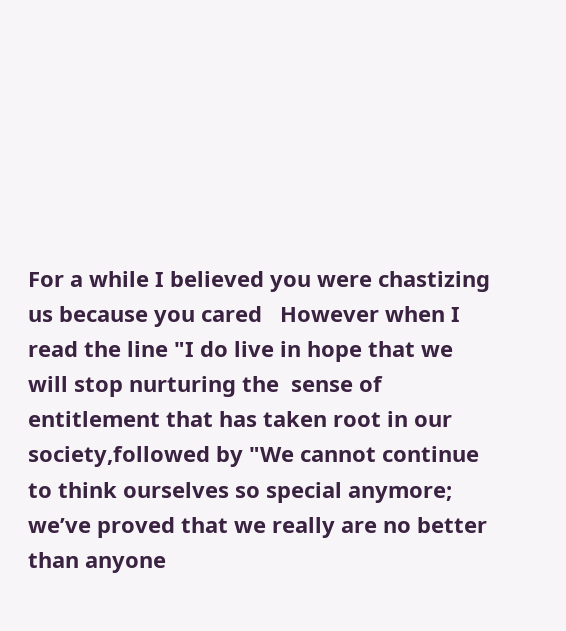For a while I believed you were chastizing us because you cared   However when I read the line "I do live in hope that we will stop nurturing the  sense of entitlement that has taken root in our society,followed by "We cannot continue to think ourselves so special anymore; we’ve proved that we really are no better than anyone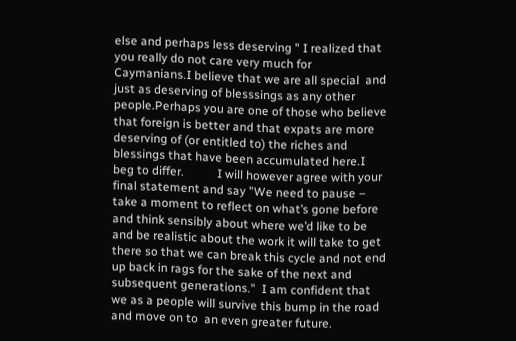else and perhaps less deserving " I realized that you really do not care very much for Caymanians.I believe that we are all special  and just as deserving of blesssings as any other people.Perhaps you are one of those who believe that foreign is better and that expats are more deserving of (or entitled to) the riches and blessings that have been accumulated here.I beg to differ.           I will however agree with your final statement and say "We need to pause – take a moment to reflect on what’s gone before and think sensibly about where we’d like to be and be realistic about the work it will take to get there so that we can break this cycle and not end up back in rags for the sake of the next and subsequent generations."  I am confident that we as a people will survive this bump in the road and move on to  an even greater future.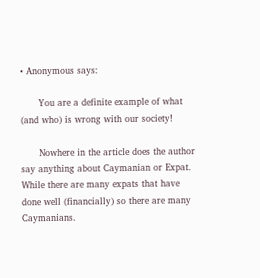• Anonymous says:

      You are a definite example of what (and who) is wrong with our society!

      Nowhere in the article does the author say anything about Caymanian or Expat. While there are many expats that have done well (financially) so there are many Caymanians.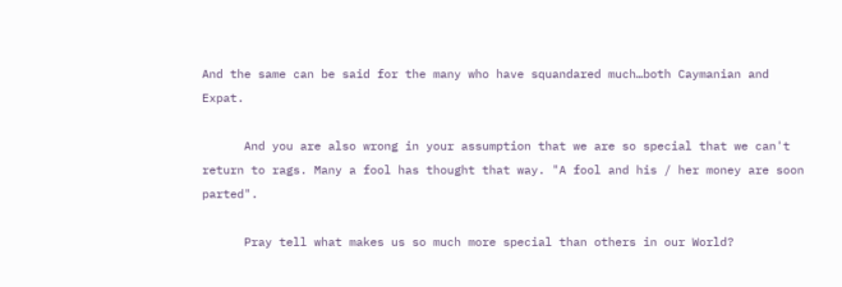And the same can be said for the many who have squandared much…both Caymanian and Expat.

      And you are also wrong in your assumption that we are so special that we can't return to rags. Many a fool has thought that way. "A fool and his / her money are soon parted".

      Pray tell what makes us so much more special than others in our World?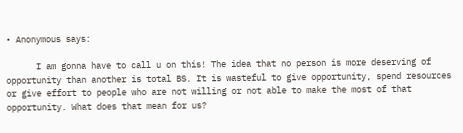• Anonymous says:

      I am gonna have to call u on this! The idea that no person is more deserving of opportunity than another is total BS. It is wasteful to give opportunity, spend resources or give effort to people who are not willing or not able to make the most of that opportunity. What does that mean for us?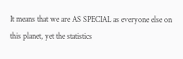It means that we are AS SPECIAL as everyone else on this planet, yet the statistics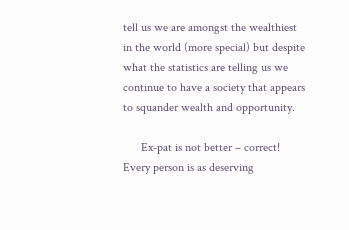tell us we are amongst the wealthiest in the world (more special) but despite what the statistics are telling us we continue to have a society that appears to squander wealth and opportunity.

      Ex-pat is not better – correct! Every person is as deserving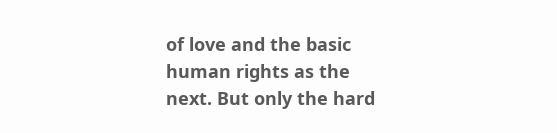of love and the basic human rights as the next. But only the hard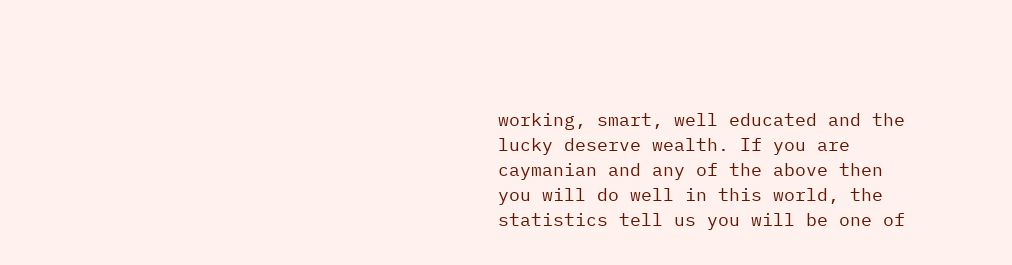working, smart, well educated and the lucky deserve wealth. If you are caymanian and any of the above then you will do well in this world, the statistics tell us you will be one of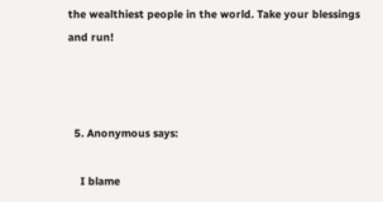the wealthiest people in the world. Take your blessings and run!



  5. Anonymous says:

    I blame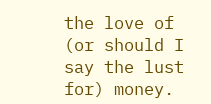the love of (or should I say the lust for) money.